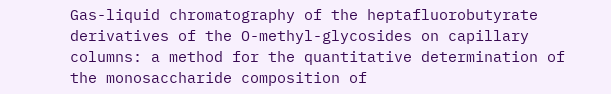Gas-liquid chromatography of the heptafluorobutyrate derivatives of the O-methyl-glycosides on capillary columns: a method for the quantitative determination of the monosaccharide composition of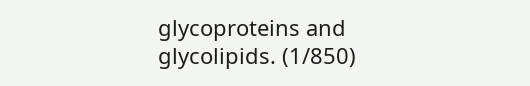glycoproteins and glycolipids. (1/850)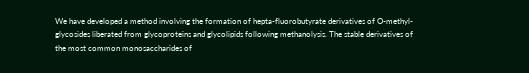We have developed a method involving the formation of hepta-fluorobutyrate derivatives of O-methyl-glycosides liberated from glycoproteins and glycolipids following methanolysis. The stable derivatives of the most common monosaccharides of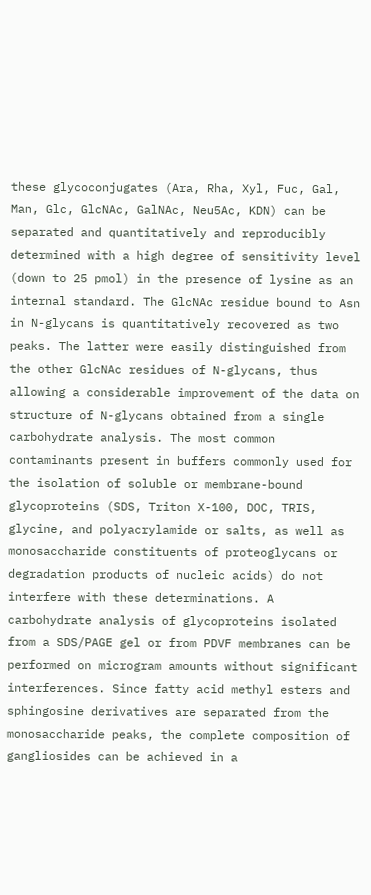these glycoconjugates (Ara, Rha, Xyl, Fuc, Gal, Man, Glc, GlcNAc, GalNAc, Neu5Ac, KDN) can be separated and quantitatively and reproducibly determined with a high degree of sensitivity level (down to 25 pmol) in the presence of lysine as an internal standard. The GlcNAc residue bound to Asn in N-glycans is quantitatively recovered as two peaks. The latter were easily distinguished from the other GlcNAc residues of N-glycans, thus allowing a considerable improvement of the data on structure of N-glycans obtained from a single carbohydrate analysis. The most common contaminants present in buffers commonly used for the isolation of soluble or membrane-bound glycoproteins (SDS, Triton X-100, DOC, TRIS, glycine, and polyacrylamide or salts, as well as monosaccharide constituents of proteoglycans or degradation products of nucleic acids) do not interfere with these determinations. A carbohydrate analysis of glycoproteins isolated from a SDS/PAGE gel or from PDVF membranes can be performed on microgram amounts without significant interferences. Since fatty acid methyl esters and sphingosine derivatives are separated from the monosaccharide peaks, the complete composition of gangliosides can be achieved in a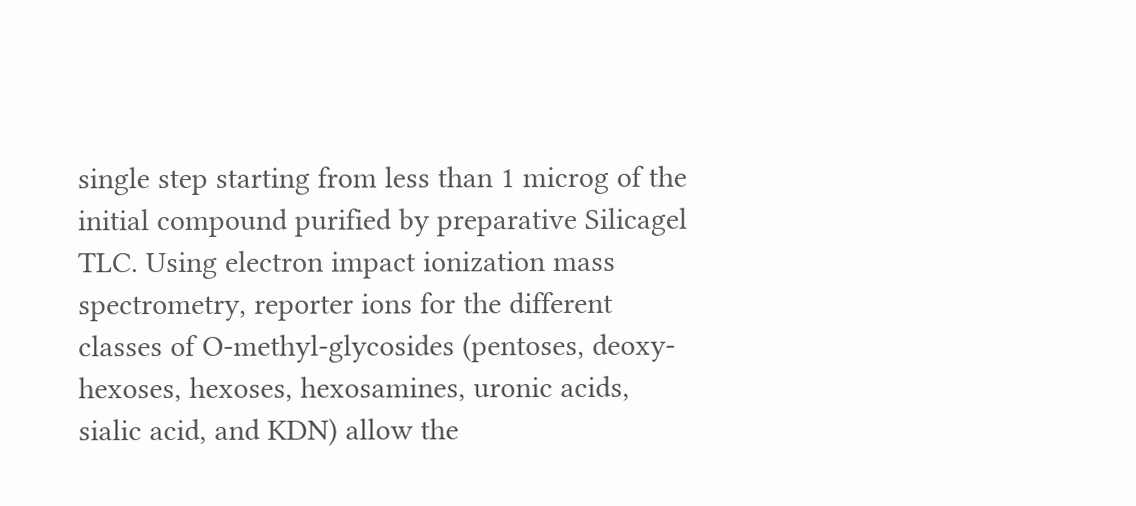single step starting from less than 1 microg of the initial compound purified by preparative Silicagel TLC. Using electron impact ionization mass spectrometry, reporter ions for the different classes of O-methyl-glycosides (pentoses, deoxy-hexoses, hexoses, hexosamines, uronic acids, sialic acid, and KDN) allow the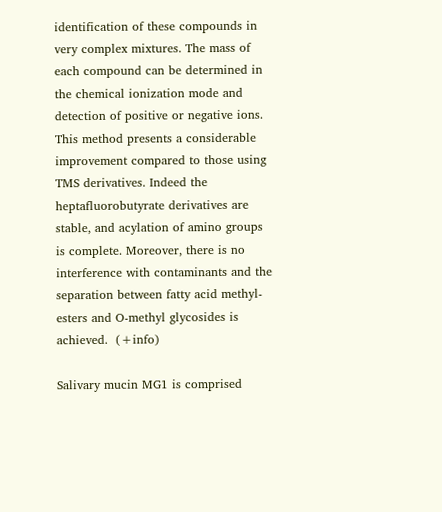identification of these compounds in very complex mixtures. The mass of each compound can be determined in the chemical ionization mode and detection of positive or negative ions. This method presents a considerable improvement compared to those using TMS derivatives. Indeed the heptafluorobutyrate derivatives are stable, and acylation of amino groups is complete. Moreover, there is no interference with contaminants and the separation between fatty acid methyl-esters and O-methyl glycosides is achieved.  (+info)

Salivary mucin MG1 is comprised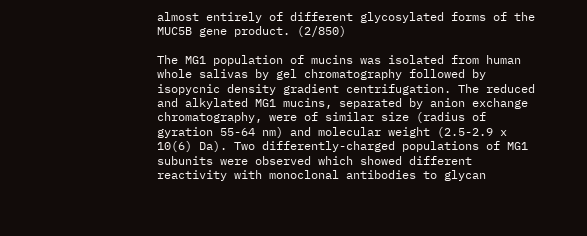almost entirely of different glycosylated forms of the MUC5B gene product. (2/850)

The MG1 population of mucins was isolated from human whole salivas by gel chromatography followed by isopycnic density gradient centrifugation. The reduced and alkylated MG1 mucins, separated by anion exchange chromatography, were of similar size (radius of gyration 55-64 nm) and molecular weight (2.5-2.9 x 10(6) Da). Two differently-charged populations of MG1 subunits were observed which showed different reactivity with monoclonal antibodies to glycan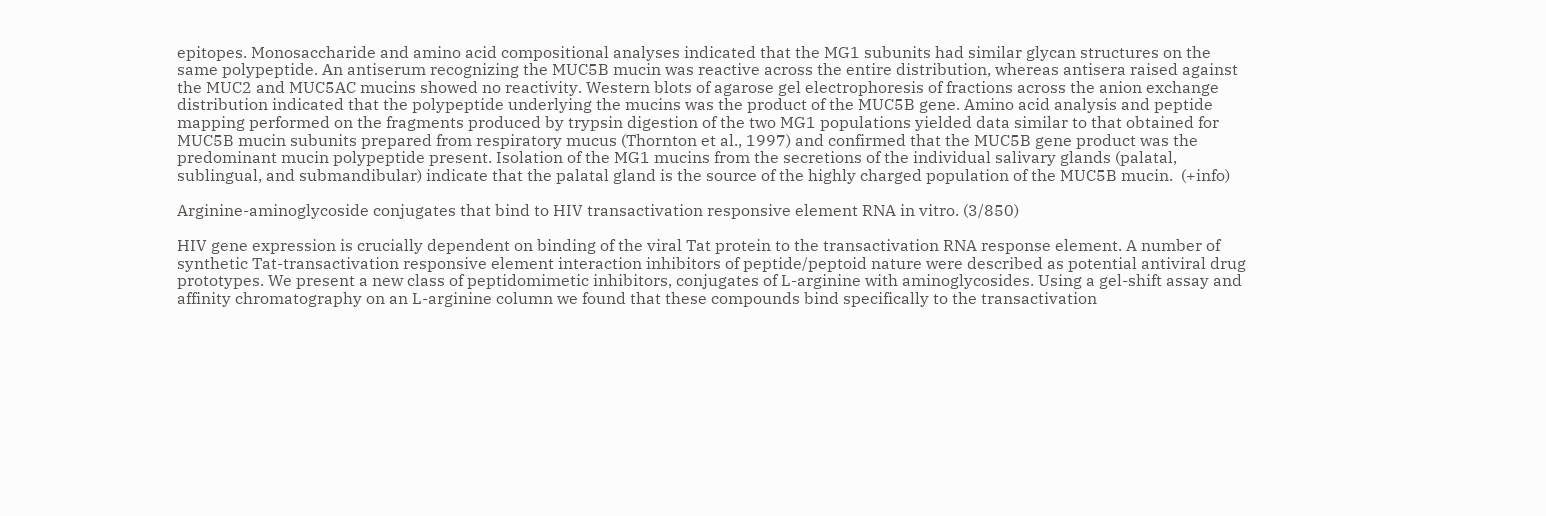epitopes. Monosaccharide and amino acid compositional analyses indicated that the MG1 subunits had similar glycan structures on the same polypeptide. An antiserum recognizing the MUC5B mucin was reactive across the entire distribution, whereas antisera raised against the MUC2 and MUC5AC mucins showed no reactivity. Western blots of agarose gel electrophoresis of fractions across the anion exchange distribution indicated that the polypeptide underlying the mucins was the product of the MUC5B gene. Amino acid analysis and peptide mapping performed on the fragments produced by trypsin digestion of the two MG1 populations yielded data similar to that obtained for MUC5B mucin subunits prepared from respiratory mucus (Thornton et al., 1997) and confirmed that the MUC5B gene product was the predominant mucin polypeptide present. Isolation of the MG1 mucins from the secretions of the individual salivary glands (palatal, sublingual, and submandibular) indicate that the palatal gland is the source of the highly charged population of the MUC5B mucin.  (+info)

Arginine-aminoglycoside conjugates that bind to HIV transactivation responsive element RNA in vitro. (3/850)

HIV gene expression is crucially dependent on binding of the viral Tat protein to the transactivation RNA response element. A number of synthetic Tat-transactivation responsive element interaction inhibitors of peptide/peptoid nature were described as potential antiviral drug prototypes. We present a new class of peptidomimetic inhibitors, conjugates of L-arginine with aminoglycosides. Using a gel-shift assay and affinity chromatography on an L-arginine column we found that these compounds bind specifically to the transactivation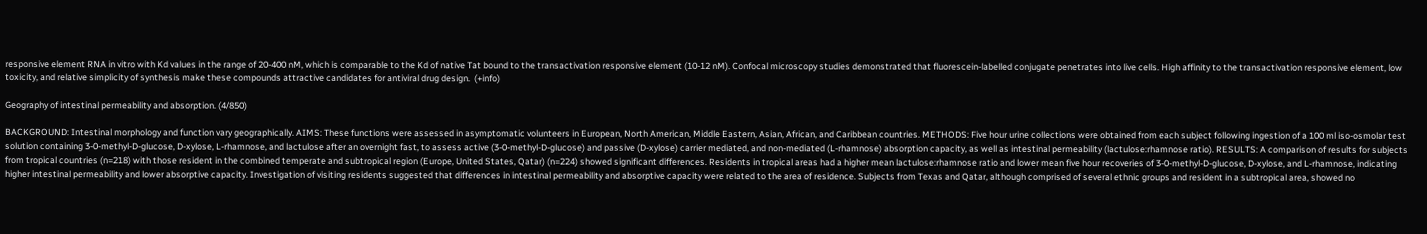responsive element RNA in vitro with Kd values in the range of 20-400 nM, which is comparable to the Kd of native Tat bound to the transactivation responsive element (10-12 nM). Confocal microscopy studies demonstrated that fluorescein-labelled conjugate penetrates into live cells. High affinity to the transactivation responsive element, low toxicity, and relative simplicity of synthesis make these compounds attractive candidates for antiviral drug design.  (+info)

Geography of intestinal permeability and absorption. (4/850)

BACKGROUND: Intestinal morphology and function vary geographically. AIMS: These functions were assessed in asymptomatic volunteers in European, North American, Middle Eastern, Asian, African, and Caribbean countries. METHODS: Five hour urine collections were obtained from each subject following ingestion of a 100 ml iso-osmolar test solution containing 3-0-methyl-D-glucose, D-xylose, L-rhamnose, and lactulose after an overnight fast, to assess active (3-0-methyl-D-glucose) and passive (D-xylose) carrier mediated, and non-mediated (L-rhamnose) absorption capacity, as well as intestinal permeability (lactulose:rhamnose ratio). RESULTS: A comparison of results for subjects from tropical countries (n=218) with those resident in the combined temperate and subtropical region (Europe, United States, Qatar) (n=224) showed significant differences. Residents in tropical areas had a higher mean lactulose:rhamnose ratio and lower mean five hour recoveries of 3-0-methyl-D-glucose, D-xylose, and L-rhamnose, indicating higher intestinal permeability and lower absorptive capacity. Investigation of visiting residents suggested that differences in intestinal permeability and absorptive capacity were related to the area of residence. Subjects from Texas and Qatar, although comprised of several ethnic groups and resident in a subtropical area, showed no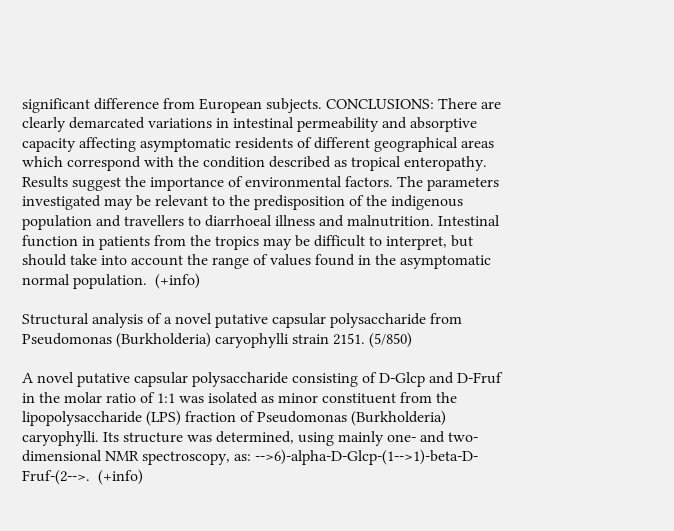significant difference from European subjects. CONCLUSIONS: There are clearly demarcated variations in intestinal permeability and absorptive capacity affecting asymptomatic residents of different geographical areas which correspond with the condition described as tropical enteropathy. Results suggest the importance of environmental factors. The parameters investigated may be relevant to the predisposition of the indigenous population and travellers to diarrhoeal illness and malnutrition. Intestinal function in patients from the tropics may be difficult to interpret, but should take into account the range of values found in the asymptomatic normal population.  (+info)

Structural analysis of a novel putative capsular polysaccharide from Pseudomonas (Burkholderia) caryophylli strain 2151. (5/850)

A novel putative capsular polysaccharide consisting of D-Glcp and D-Fruf in the molar ratio of 1:1 was isolated as minor constituent from the lipopolysaccharide (LPS) fraction of Pseudomonas (Burkholderia) caryophylli. Its structure was determined, using mainly one- and two-dimensional NMR spectroscopy, as: -->6)-alpha-D-Glcp-(1-->1)-beta-D-Fruf-(2-->.  (+info)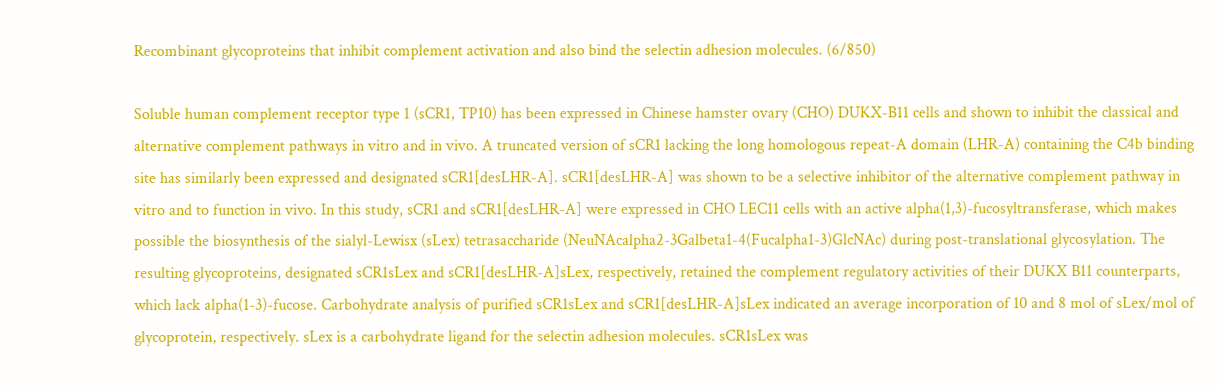Recombinant glycoproteins that inhibit complement activation and also bind the selectin adhesion molecules. (6/850)

Soluble human complement receptor type 1 (sCR1, TP10) has been expressed in Chinese hamster ovary (CHO) DUKX-B11 cells and shown to inhibit the classical and alternative complement pathways in vitro and in vivo. A truncated version of sCR1 lacking the long homologous repeat-A domain (LHR-A) containing the C4b binding site has similarly been expressed and designated sCR1[desLHR-A]. sCR1[desLHR-A] was shown to be a selective inhibitor of the alternative complement pathway in vitro and to function in vivo. In this study, sCR1 and sCR1[desLHR-A] were expressed in CHO LEC11 cells with an active alpha(1,3)-fucosyltransferase, which makes possible the biosynthesis of the sialyl-Lewisx (sLex) tetrasaccharide (NeuNAcalpha2-3Galbeta1-4(Fucalpha1-3)GlcNAc) during post-translational glycosylation. The resulting glycoproteins, designated sCR1sLex and sCR1[desLHR-A]sLex, respectively, retained the complement regulatory activities of their DUKX B11 counterparts, which lack alpha(1-3)-fucose. Carbohydrate analysis of purified sCR1sLex and sCR1[desLHR-A]sLex indicated an average incorporation of 10 and 8 mol of sLex/mol of glycoprotein, respectively. sLex is a carbohydrate ligand for the selectin adhesion molecules. sCR1sLex was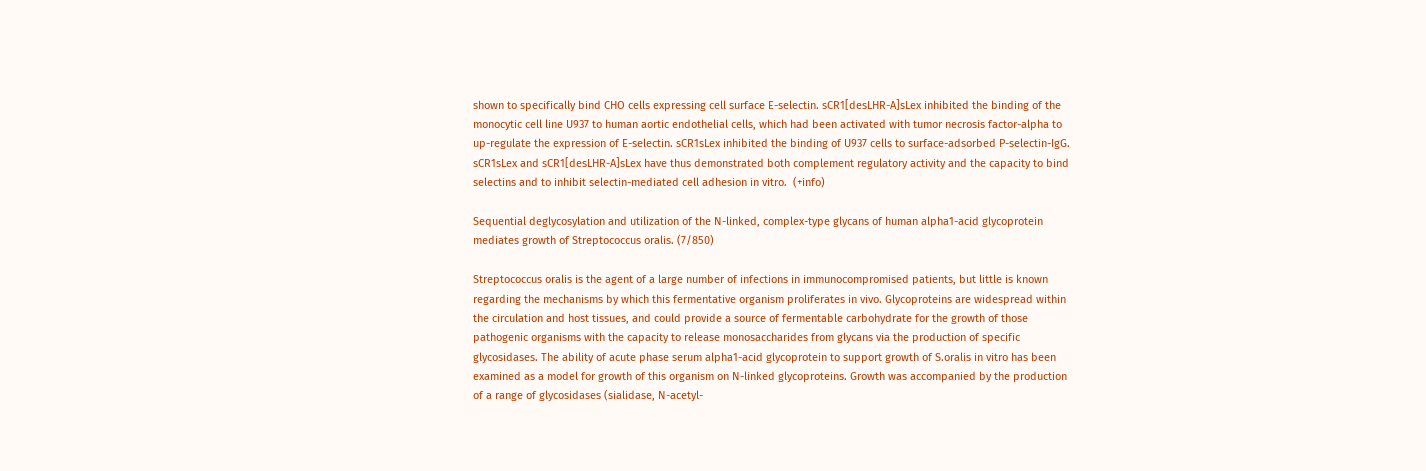shown to specifically bind CHO cells expressing cell surface E-selectin. sCR1[desLHR-A]sLex inhibited the binding of the monocytic cell line U937 to human aortic endothelial cells, which had been activated with tumor necrosis factor-alpha to up-regulate the expression of E-selectin. sCR1sLex inhibited the binding of U937 cells to surface-adsorbed P-selectin-IgG. sCR1sLex and sCR1[desLHR-A]sLex have thus demonstrated both complement regulatory activity and the capacity to bind selectins and to inhibit selectin-mediated cell adhesion in vitro.  (+info)

Sequential deglycosylation and utilization of the N-linked, complex-type glycans of human alpha1-acid glycoprotein mediates growth of Streptococcus oralis. (7/850)

Streptococcus oralis is the agent of a large number of infections in immunocompromised patients, but little is known regarding the mechanisms by which this fermentative organism proliferates in vivo. Glycoproteins are widespread within the circulation and host tissues, and could provide a source of fermentable carbohydrate for the growth of those pathogenic organisms with the capacity to release monosaccharides from glycans via the production of specific glycosidases. The ability of acute phase serum alpha1-acid glycoprotein to support growth of S.oralis in vitro has been examined as a model for growth of this organism on N-linked glycoproteins. Growth was accompanied by the production of a range of glycosidases (sialidase, N-acetyl-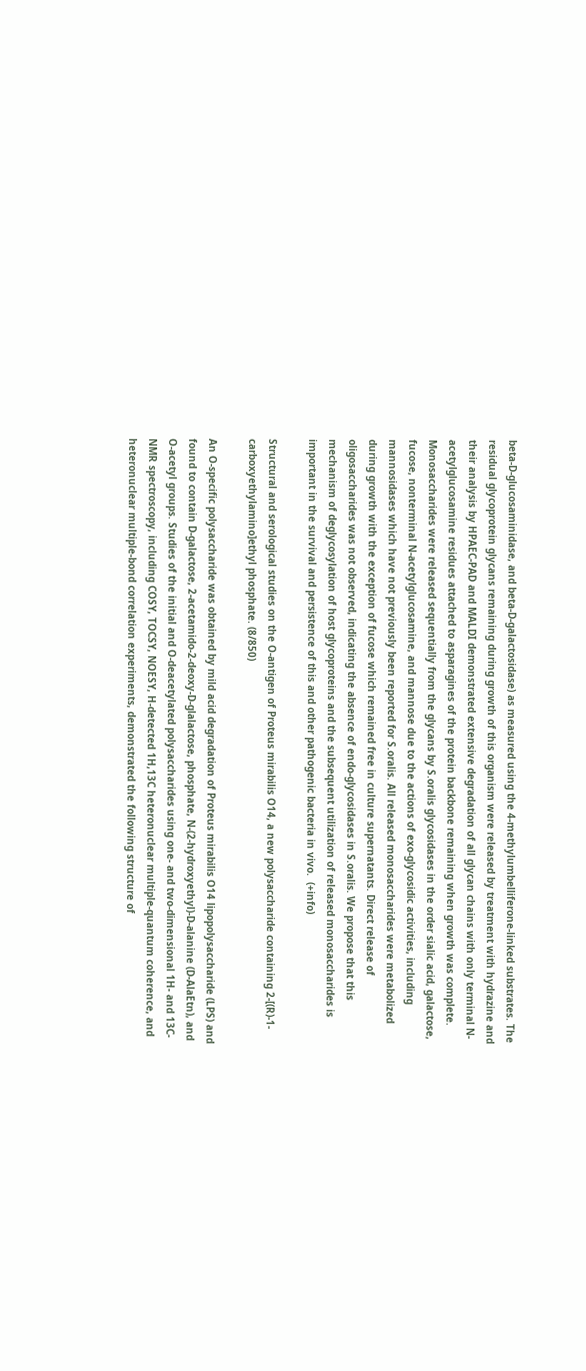beta-D-glucosaminidase, and beta-D-galactosidase) as measured using the 4-methylumbelliferone-linked substrates. The residual glycoprotein glycans remaining during growth of this organism were released by treatment with hydrazine and their analysis by HPAEC-PAD and MALDI demonstrated extensive degradation of all glycan chains with only terminal N-acetylglucosamine residues attached to asparagines of the protein backbone remaining when growth was complete. Monosaccharides were released sequentially from the glycans by S.oralis glycosidases in the order sialic acid, galactose, fucose, nonterminal N-acetylglucosamine, and mannose due to the actions of exo-glycosidic activities, including mannosidases which have not previously been reported for S.oralis. All released monosaccharides were metabolized during growth with the exception of fucose which remained free in culture supernatants. Direct release of oligosaccharides was not observed, indicating the absence of endo-glycosidases in S.oralis. We propose that this mechanism of deglycosylation of host glycoproteins and the subsequent utilization of released monosaccharides is important in the survival and persistence of this and other pathogenic bacteria in vivo.  (+info)

Structural and serological studies on the O-antigen of Proteus mirabilis O14, a new polysaccharide containing 2-[(R)-1-carboxyethylamino]ethyl phosphate. (8/850)

An O-specific polysaccharide was obtained by mild acid degradation of Proteus mirabilis O14 lipopolysaccharide (LPS) and found to contain D-galactose, 2-acetamido-2-deoxy-D-glalactose, phosphate, N-(2-hydroxyethyl)-D-alanine (D-AlaEtn), and O-acetyl groups. Studies of the initial and O-deacetylated polysaccharides using one- and two-dimensional 1H- and 13C-NMR spectroscopy, including COSY, TOCSY, NOESY, H-detected 1H,13C heteronuclear multiple-quantum coherence, and heteronuclear multiple-bond correlation experiments, demonstrated the following structure of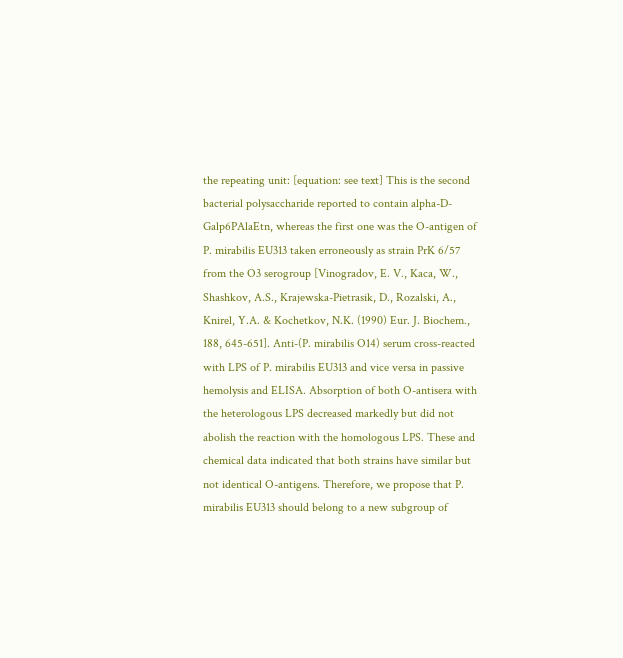the repeating unit: [equation: see text] This is the second bacterial polysaccharide reported to contain alpha-D-Galp6PAlaEtn, whereas the first one was the O-antigen of P. mirabilis EU313 taken erroneously as strain PrK 6/57 from the O3 serogroup [Vinogradov, E. V., Kaca, W., Shashkov, A.S., Krajewska-Pietrasik, D., Rozalski, A., Knirel, Y.A. & Kochetkov, N.K. (1990) Eur. J. Biochem., 188, 645-651]. Anti-(P. mirabilis O14) serum cross-reacted with LPS of P. mirabilis EU313 and vice versa in passive hemolysis and ELISA. Absorption of both O-antisera with the heterologous LPS decreased markedly but did not abolish the reaction with the homologous LPS. These and chemical data indicated that both strains have similar but not identical O-antigens. Therefore, we propose that P. mirabilis EU313 should belong to a new subgroup of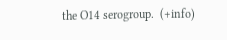the O14 serogroup.  (+info)